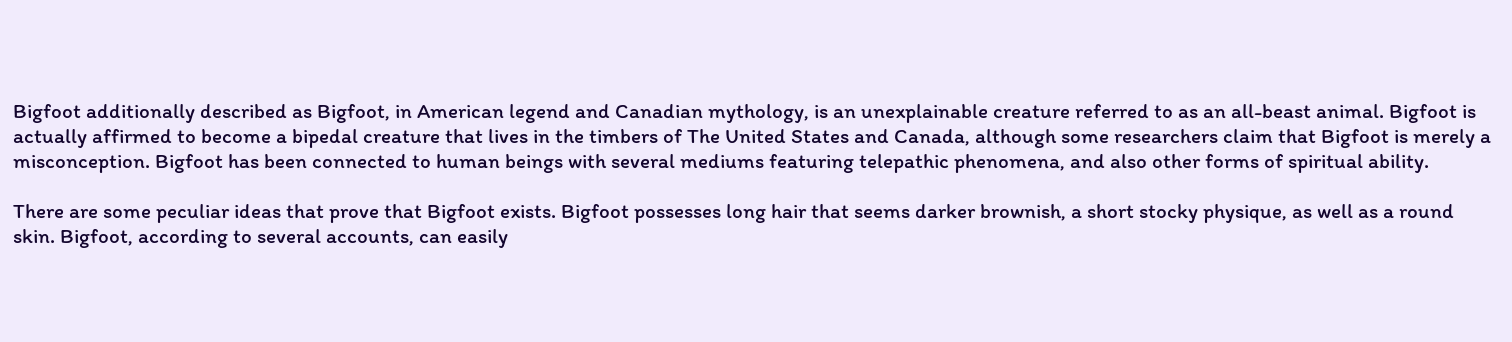Bigfoot additionally described as Bigfoot, in American legend and Canadian mythology, is an unexplainable creature referred to as an all-beast animal. Bigfoot is actually affirmed to become a bipedal creature that lives in the timbers of The United States and Canada, although some researchers claim that Bigfoot is merely a misconception. Bigfoot has been connected to human beings with several mediums featuring telepathic phenomena, and also other forms of spiritual ability.

There are some peculiar ideas that prove that Bigfoot exists. Bigfoot possesses long hair that seems darker brownish, a short stocky physique, as well as a round skin. Bigfoot, according to several accounts, can easily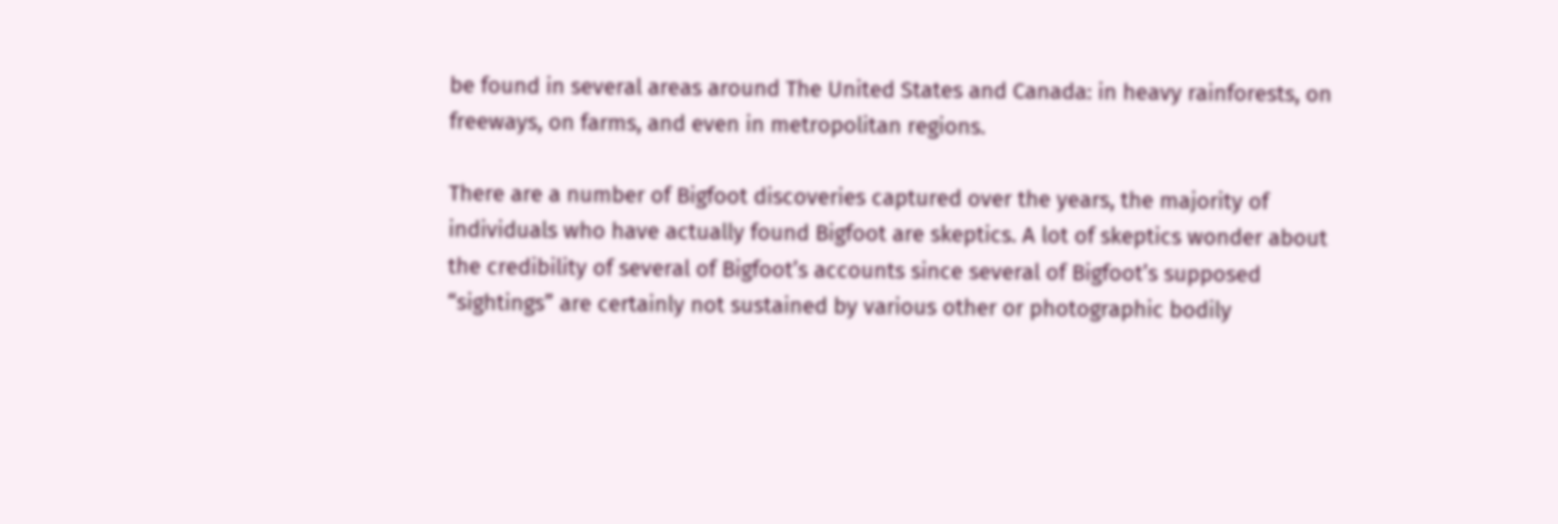be found in several areas around The United States and Canada: in heavy rainforests, on freeways, on farms, and even in metropolitan regions.

There are a number of Bigfoot discoveries captured over the years, the majority of individuals who have actually found Bigfoot are skeptics. A lot of skeptics wonder about the credibility of several of Bigfoot’s accounts since several of Bigfoot’s supposed “sightings” are certainly not sustained by various other or photographic bodily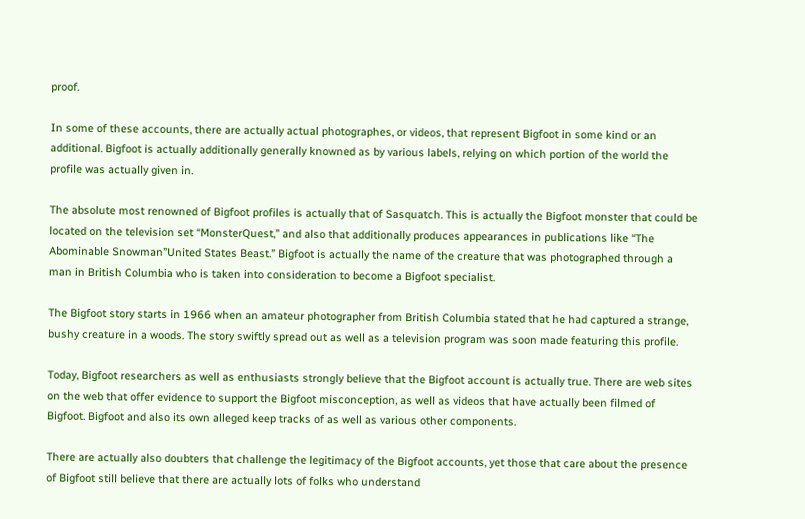proof.

In some of these accounts, there are actually actual photographes, or videos, that represent Bigfoot in some kind or an additional. Bigfoot is actually additionally generally knowned as by various labels, relying on which portion of the world the profile was actually given in.

The absolute most renowned of Bigfoot profiles is actually that of Sasquatch. This is actually the Bigfoot monster that could be located on the television set “MonsterQuest,” and also that additionally produces appearances in publications like “The Abominable Snowman”United States Beast.” Bigfoot is actually the name of the creature that was photographed through a man in British Columbia who is taken into consideration to become a Bigfoot specialist.

The Bigfoot story starts in 1966 when an amateur photographer from British Columbia stated that he had captured a strange, bushy creature in a woods. The story swiftly spread out as well as a television program was soon made featuring this profile.

Today, Bigfoot researchers as well as enthusiasts strongly believe that the Bigfoot account is actually true. There are web sites on the web that offer evidence to support the Bigfoot misconception, as well as videos that have actually been filmed of Bigfoot. Bigfoot and also its own alleged keep tracks of as well as various other components.

There are actually also doubters that challenge the legitimacy of the Bigfoot accounts, yet those that care about the presence of Bigfoot still believe that there are actually lots of folks who understand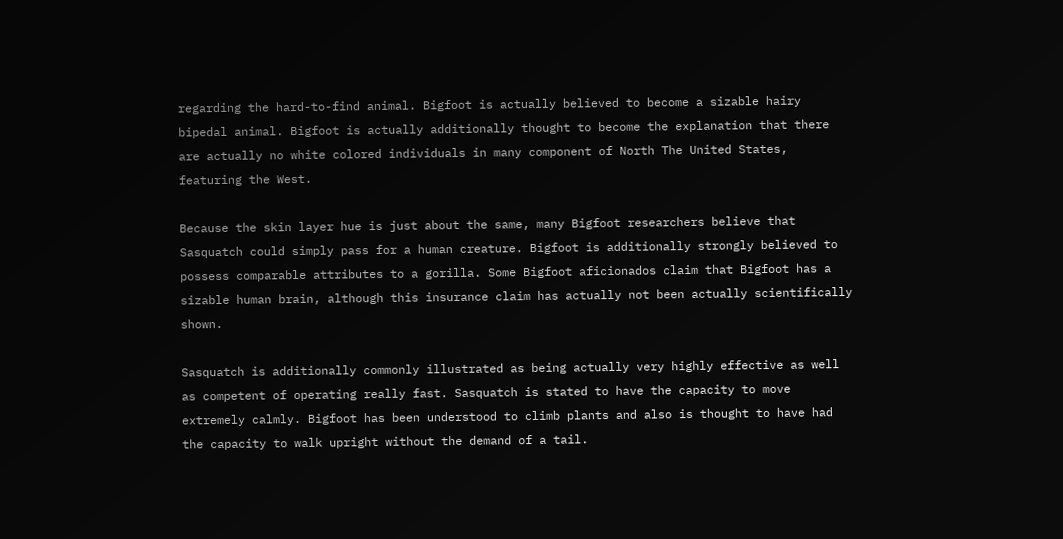regarding the hard-to-find animal. Bigfoot is actually believed to become a sizable hairy bipedal animal. Bigfoot is actually additionally thought to become the explanation that there are actually no white colored individuals in many component of North The United States, featuring the West.

Because the skin layer hue is just about the same, many Bigfoot researchers believe that Sasquatch could simply pass for a human creature. Bigfoot is additionally strongly believed to possess comparable attributes to a gorilla. Some Bigfoot aficionados claim that Bigfoot has a sizable human brain, although this insurance claim has actually not been actually scientifically shown.

Sasquatch is additionally commonly illustrated as being actually very highly effective as well as competent of operating really fast. Sasquatch is stated to have the capacity to move extremely calmly. Bigfoot has been understood to climb plants and also is thought to have had the capacity to walk upright without the demand of a tail.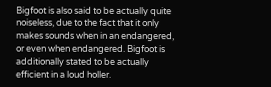Bigfoot is also said to be actually quite noiseless, due to the fact that it only makes sounds when in an endangered, or even when endangered. Bigfoot is additionally stated to be actually efficient in a loud holler.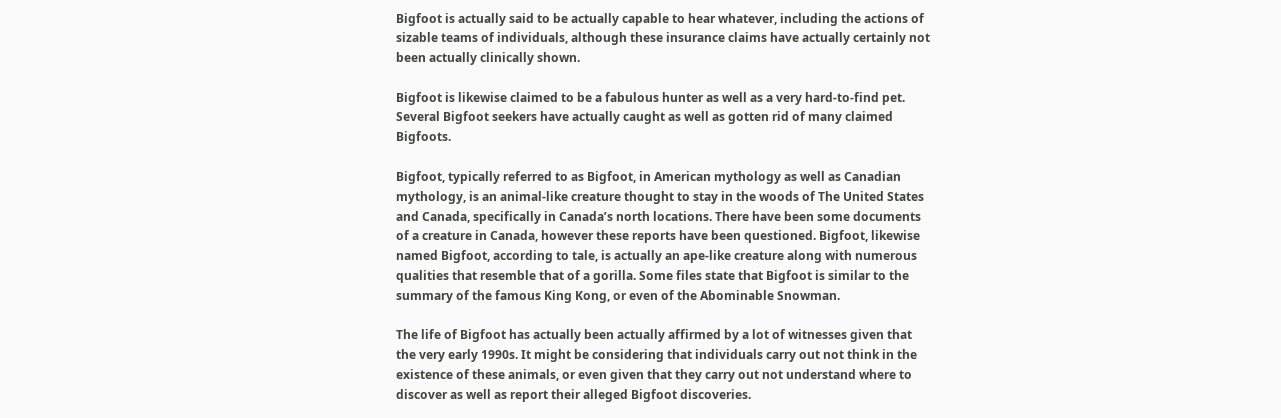Bigfoot is actually said to be actually capable to hear whatever, including the actions of sizable teams of individuals, although these insurance claims have actually certainly not been actually clinically shown.

Bigfoot is likewise claimed to be a fabulous hunter as well as a very hard-to-find pet. Several Bigfoot seekers have actually caught as well as gotten rid of many claimed Bigfoots.

Bigfoot, typically referred to as Bigfoot, in American mythology as well as Canadian mythology, is an animal-like creature thought to stay in the woods of The United States and Canada, specifically in Canada’s north locations. There have been some documents of a creature in Canada, however these reports have been questioned. Bigfoot, likewise named Bigfoot, according to tale, is actually an ape-like creature along with numerous qualities that resemble that of a gorilla. Some files state that Bigfoot is similar to the summary of the famous King Kong, or even of the Abominable Snowman.

The life of Bigfoot has actually been actually affirmed by a lot of witnesses given that the very early 1990s. It might be considering that individuals carry out not think in the existence of these animals, or even given that they carry out not understand where to discover as well as report their alleged Bigfoot discoveries.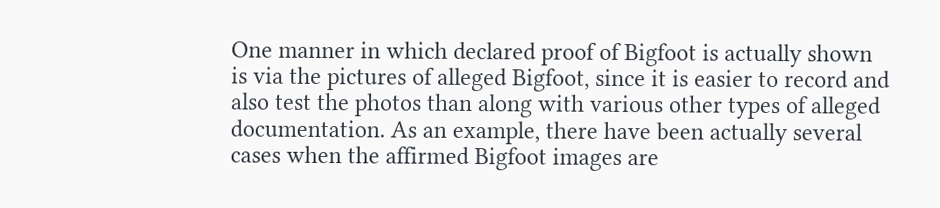One manner in which declared proof of Bigfoot is actually shown is via the pictures of alleged Bigfoot, since it is easier to record and also test the photos than along with various other types of alleged documentation. As an example, there have been actually several cases when the affirmed Bigfoot images are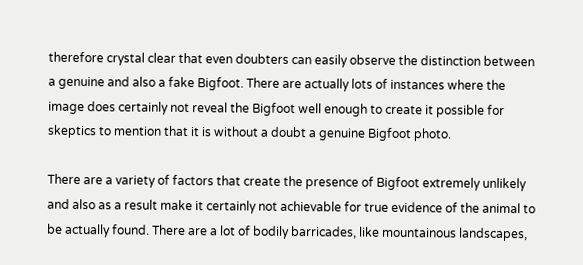therefore crystal clear that even doubters can easily observe the distinction between a genuine and also a fake Bigfoot. There are actually lots of instances where the image does certainly not reveal the Bigfoot well enough to create it possible for skeptics to mention that it is without a doubt a genuine Bigfoot photo.

There are a variety of factors that create the presence of Bigfoot extremely unlikely and also as a result make it certainly not achievable for true evidence of the animal to be actually found. There are a lot of bodily barricades, like mountainous landscapes,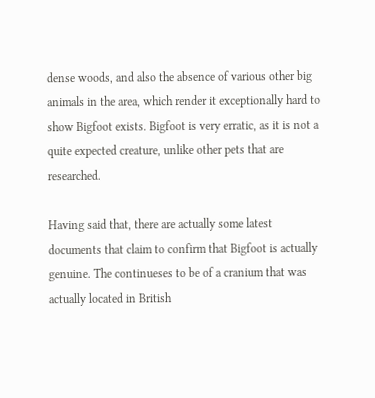dense woods, and also the absence of various other big animals in the area, which render it exceptionally hard to show Bigfoot exists. Bigfoot is very erratic, as it is not a quite expected creature, unlike other pets that are researched.

Having said that, there are actually some latest documents that claim to confirm that Bigfoot is actually genuine. The continueses to be of a cranium that was actually located in British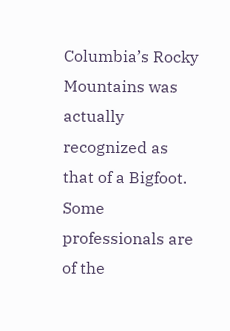Columbia’s Rocky Mountains was actually recognized as that of a Bigfoot. Some professionals are of the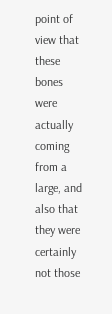point of view that these bones were actually coming from a large, and also that they were certainly not those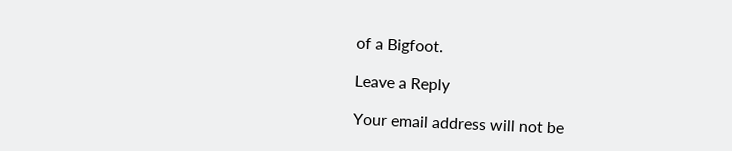of a Bigfoot.

Leave a Reply

Your email address will not be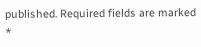published. Required fields are marked *